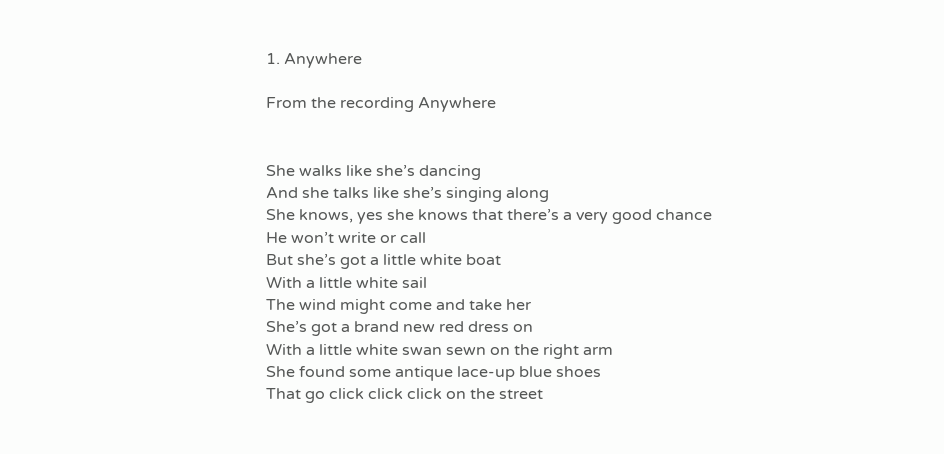1. Anywhere

From the recording Anywhere


She walks like she’s dancing
And she talks like she’s singing along
She knows, yes she knows that there’s a very good chance
He won’t write or call
But she’s got a little white boat
With a little white sail
The wind might come and take her
She’s got a brand new red dress on
With a little white swan sewn on the right arm
She found some antique lace-up blue shoes
That go click click click on the street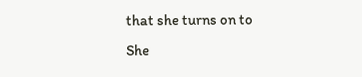that she turns on to
She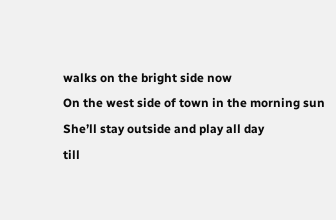walks on the bright side now
On the west side of town in the morning sun
She’ll stay outside and play all day
till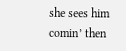she sees him comin’ then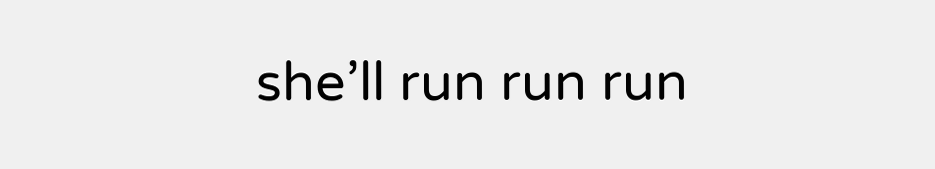she’ll run run run